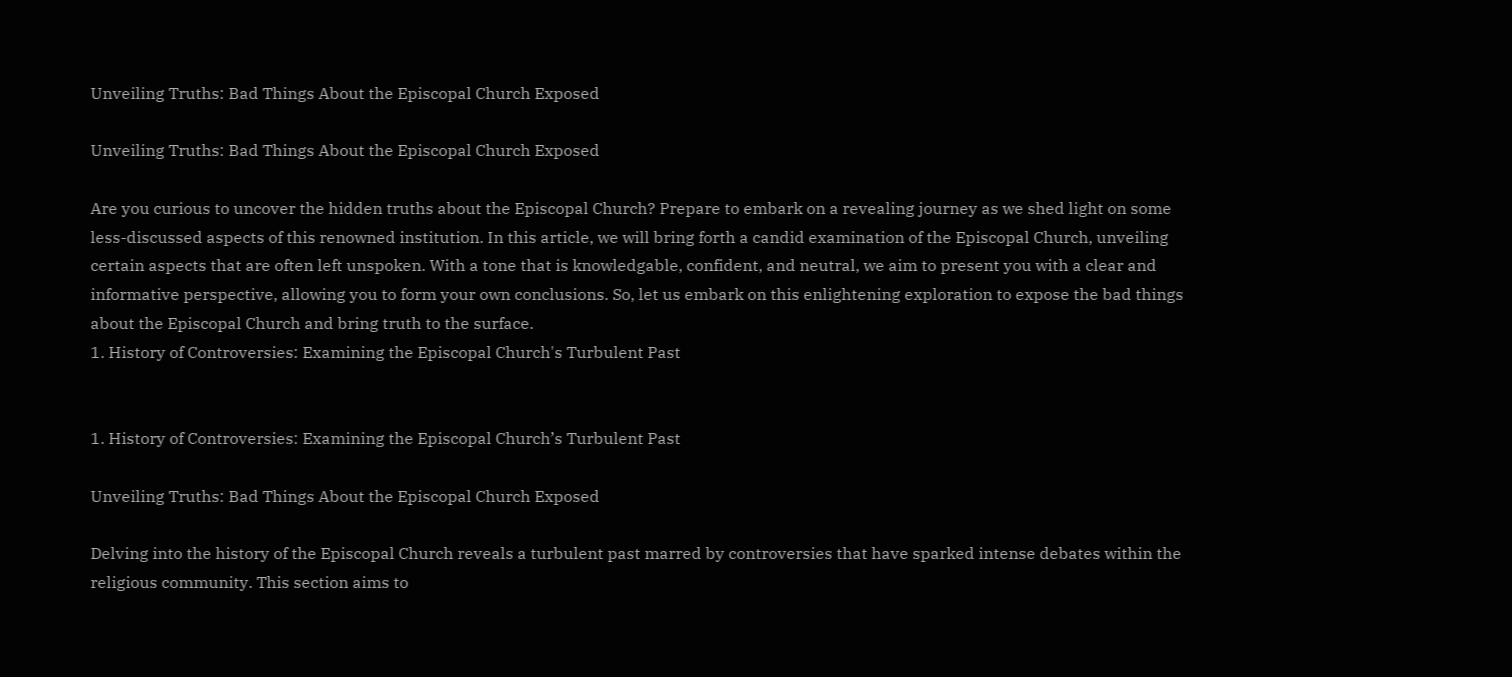Unveiling Truths: Bad Things About the Episcopal Church Exposed

Unveiling Truths: Bad Things About the Episcopal Church Exposed

Are you curious to uncover the hidden truths about the Episcopal Church? Prepare to embark on a revealing journey as we shed light on some less-discussed aspects of this renowned institution. In this article, we will bring forth a candid examination of the Episcopal Church, unveiling certain aspects that are often left unspoken. With a tone that is knowledgable, confident, and neutral, we aim to present you with a clear and informative perspective, allowing you to form your own conclusions. So, let us embark on this enlightening exploration to expose the bad things about the Episcopal Church and bring truth to the surface.
1. History of Controversies: Examining the Episcopal Church's Turbulent Past


1. History of Controversies: Examining the Episcopal Church’s Turbulent Past

Unveiling Truths: Bad Things About the Episcopal Church Exposed

Delving into the history of the Episcopal Church reveals a turbulent past marred by controversies that have sparked intense debates within the religious community. This section aims to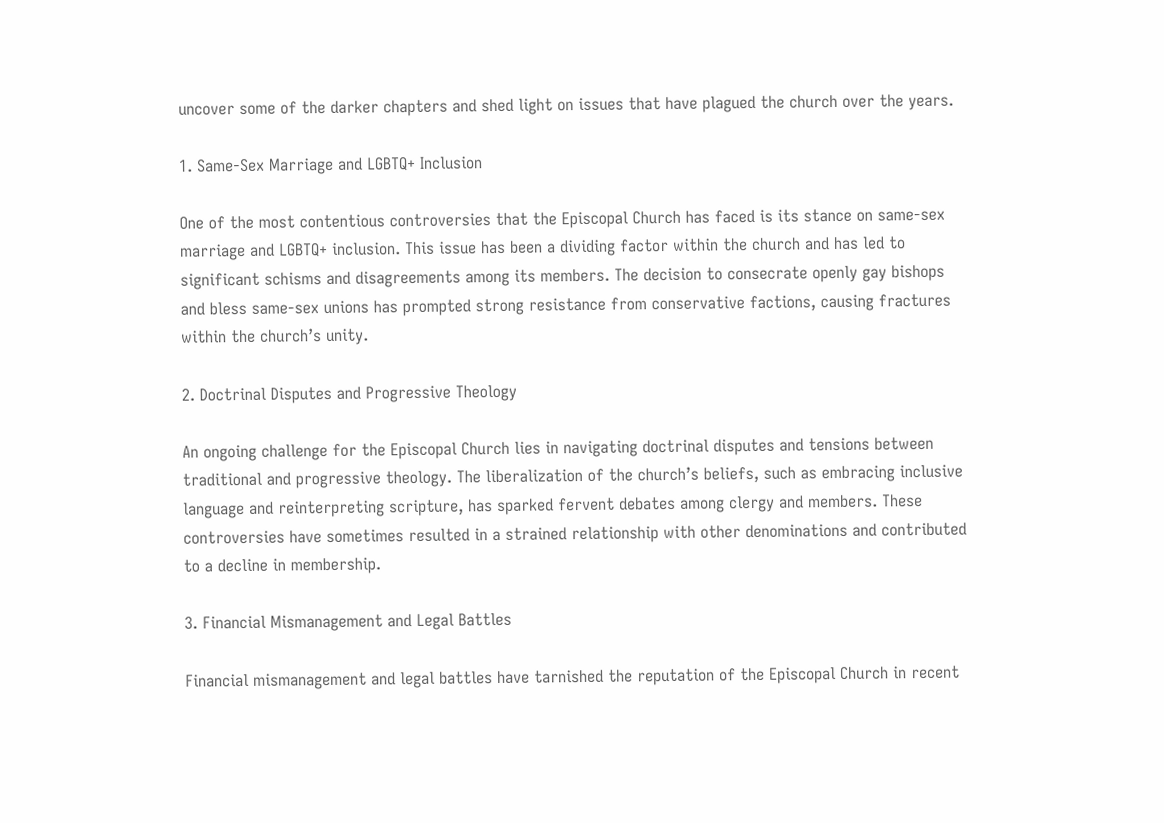uncover some of the darker chapters and shed light on issues that have plagued the church over the years.

1. Same-Sex Marriage and LGBTQ+ Inclusion

One of the most contentious controversies that the Episcopal Church has faced is its stance on same-sex marriage and LGBTQ+ inclusion. This issue has been a dividing factor within the church and has led to significant schisms and disagreements among its members. The decision to consecrate openly gay bishops and bless same-sex unions has prompted strong resistance from conservative factions, causing fractures within the church’s unity.

2. Doctrinal Disputes and Progressive Theology

An ongoing challenge for the Episcopal Church lies in navigating doctrinal disputes and tensions between traditional and progressive theology. The liberalization of the church’s beliefs, such as embracing inclusive language and reinterpreting scripture, has sparked fervent debates among clergy and members. These controversies have sometimes resulted in a strained relationship with other denominations and contributed to a decline in membership.

3. Financial Mismanagement and Legal Battles

Financial mismanagement and legal battles have tarnished the reputation of the Episcopal Church in recent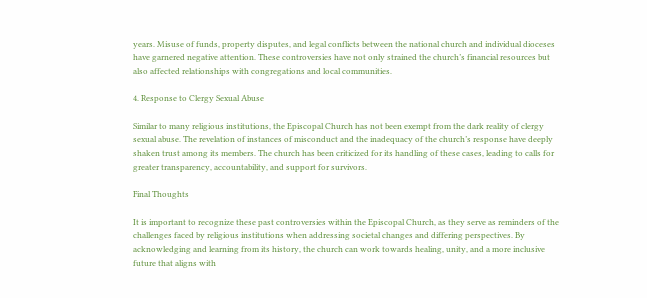years. Misuse of funds, property disputes, and legal conflicts between the national church and individual dioceses have garnered negative attention. These controversies have not only strained the church’s financial resources but also affected relationships with congregations and local communities.

4. Response to Clergy Sexual Abuse

Similar to many religious institutions, the Episcopal Church has not been exempt from the dark reality of clergy sexual abuse. The revelation of instances of misconduct and the inadequacy of the church’s response have deeply shaken trust among its members. The church has been criticized for its handling of these cases, leading to calls for greater transparency, accountability, and support for survivors.

Final Thoughts

It is important to recognize these past controversies within the Episcopal Church, as they serve as reminders of the challenges faced by religious institutions when addressing societal changes and differing perspectives. By acknowledging and learning from its history, the church can work towards healing, unity, and a more inclusive future that aligns with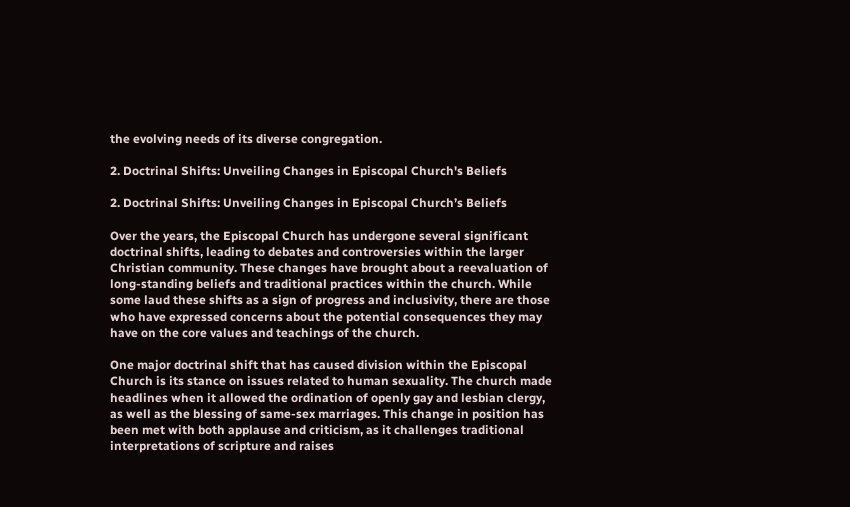the evolving needs of its diverse congregation.

2. Doctrinal Shifts: Unveiling Changes in Episcopal Church's Beliefs

2. Doctrinal Shifts: Unveiling Changes in Episcopal Church’s Beliefs

Over the years, the Episcopal Church has undergone several significant doctrinal shifts, leading to debates and controversies within the larger Christian community. These changes have brought about a reevaluation of long-standing beliefs and traditional practices within the church. While some laud these shifts as a sign of progress and inclusivity, there are those who have expressed concerns about the potential consequences they may have on the core values and teachings of the church.

One major doctrinal shift that has caused division within the Episcopal Church is its stance on issues related to human sexuality. The church made headlines when it allowed the ordination of openly gay and lesbian clergy, as well as the blessing of same-sex marriages. This change in position has been met with both applause and criticism, as it challenges traditional interpretations of scripture and raises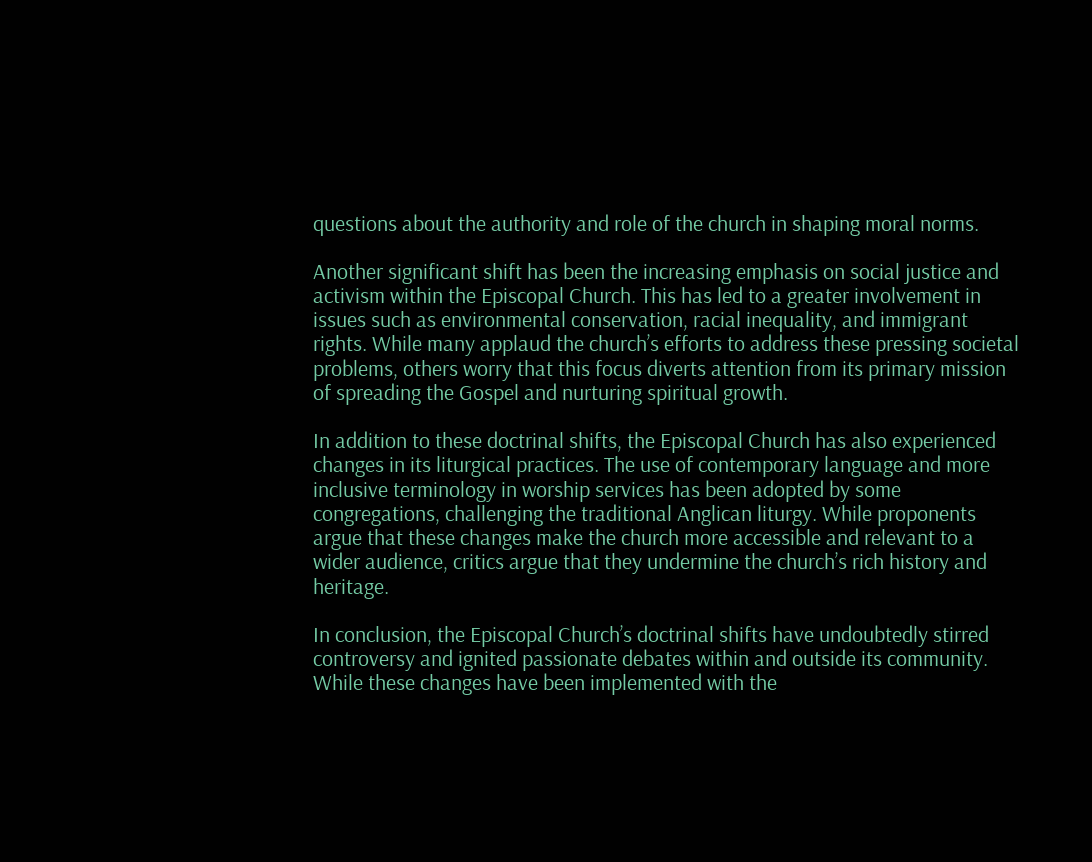questions about the authority and role of the church in shaping moral norms.

Another significant shift has been the increasing emphasis on social justice and activism within the Episcopal Church. This has led to a greater involvement in issues such as environmental conservation, racial inequality, and immigrant rights. While many applaud the church’s efforts to address these pressing societal problems, others worry that this focus diverts attention from its primary mission of spreading the Gospel and nurturing spiritual growth.

In addition to these doctrinal shifts, the Episcopal Church has also experienced changes in its liturgical practices. The use of contemporary language and more inclusive terminology in worship services has been adopted by some congregations, challenging the traditional Anglican liturgy. While proponents argue that these changes make the church more accessible and relevant to a wider audience, critics argue that they undermine the church’s rich history and heritage.

In conclusion, the Episcopal Church’s doctrinal shifts have undoubtedly stirred controversy and ignited passionate debates within and outside its community. While these changes have been implemented with the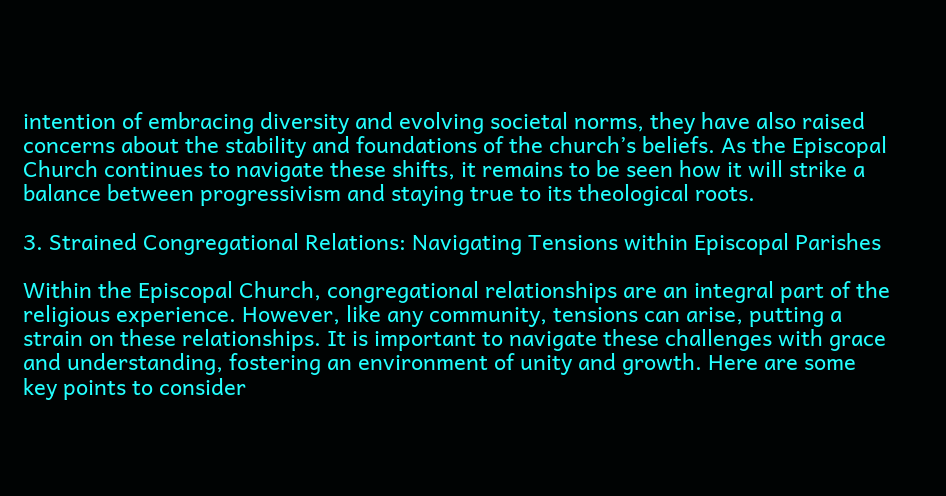intention of embracing diversity and evolving societal norms, they have also raised concerns about the stability and foundations of the church’s beliefs. As the Episcopal Church continues to navigate these shifts, it remains to be seen how it will strike a balance between progressivism and staying true to its theological roots.

3. Strained Congregational Relations: Navigating Tensions within Episcopal Parishes

Within the Episcopal Church, congregational relationships are an integral part of the religious experience. However, like any community, tensions can arise, putting a strain on these relationships. It is important to navigate these challenges with grace and understanding, fostering an environment of unity and growth. Here are some key points to consider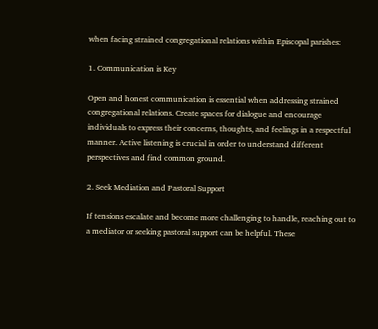when facing strained congregational relations within Episcopal parishes:

1. Communication is Key

Open and honest communication is essential when addressing strained congregational relations. Create spaces for dialogue and encourage individuals to express their concerns, thoughts, and feelings in a respectful manner. Active listening is crucial in order to understand different perspectives and find common ground.

2. Seek Mediation and Pastoral Support

If tensions escalate and become more challenging to handle, reaching out to a mediator or seeking pastoral support can be helpful. These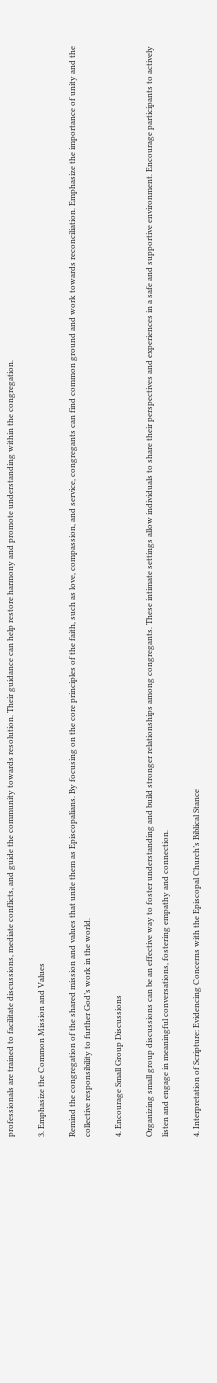professionals are trained to facilitate discussions, mediate conflicts, and guide the community towards resolution. Their guidance can help restore harmony and promote understanding within the congregation.

3. Emphasize the Common Mission and Values

Remind the congregation of the shared mission and values that unite them as Episcopalians. By focusing on the core principles of the faith, such as love, compassion, and service, congregants can find common ground and work towards reconciliation. Emphasize the importance of unity and the collective responsibility to further God’s work in the world.

4. Encourage Small Group Discussions

Organizing small group discussions can be an effective way to foster understanding and build stronger relationships among congregants. These intimate settings allow individuals to share their perspectives and experiences in a safe and supportive environment. Encourage participants to actively listen and engage in meaningful conversations, fostering empathy and connection.

4. Interpretation of Scripture: Evidencing Concerns with the Episcopal Church’s Biblical Stance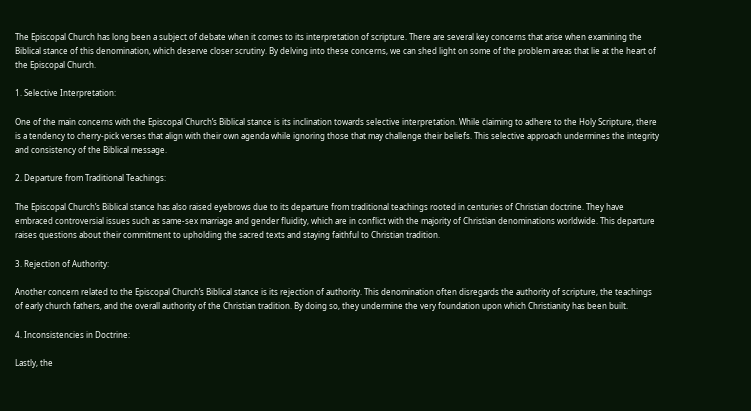The Episcopal Church has long been a subject of debate when it comes to its interpretation of scripture. There are several key concerns that arise when examining the Biblical stance of this denomination, which deserve closer scrutiny. By delving into these concerns, we can shed light on some of the problem areas that lie at the heart of the Episcopal Church.

1. Selective Interpretation:

One of the main concerns with the Episcopal Church’s Biblical stance is its inclination towards selective interpretation. While claiming to adhere to the Holy Scripture, there is a tendency to cherry-pick verses that align with their own agenda while ignoring those that may challenge their beliefs. This selective approach undermines the integrity and consistency of the Biblical message.

2. Departure from Traditional Teachings:

The Episcopal Church’s Biblical stance has also raised eyebrows due to its departure from traditional teachings rooted in centuries of Christian doctrine. They have embraced controversial issues such as same-sex marriage and gender fluidity, which are in conflict with the majority of Christian denominations worldwide. This departure raises questions about their commitment to upholding the sacred texts and staying faithful to Christian tradition.

3. Rejection of Authority:

Another concern related to the Episcopal Church’s Biblical stance is its rejection of authority. This denomination often disregards the authority of scripture, the teachings of early church fathers, and the overall authority of the Christian tradition. By doing so, they undermine the very foundation upon which Christianity has been built.

4. Inconsistencies in Doctrine:

Lastly, the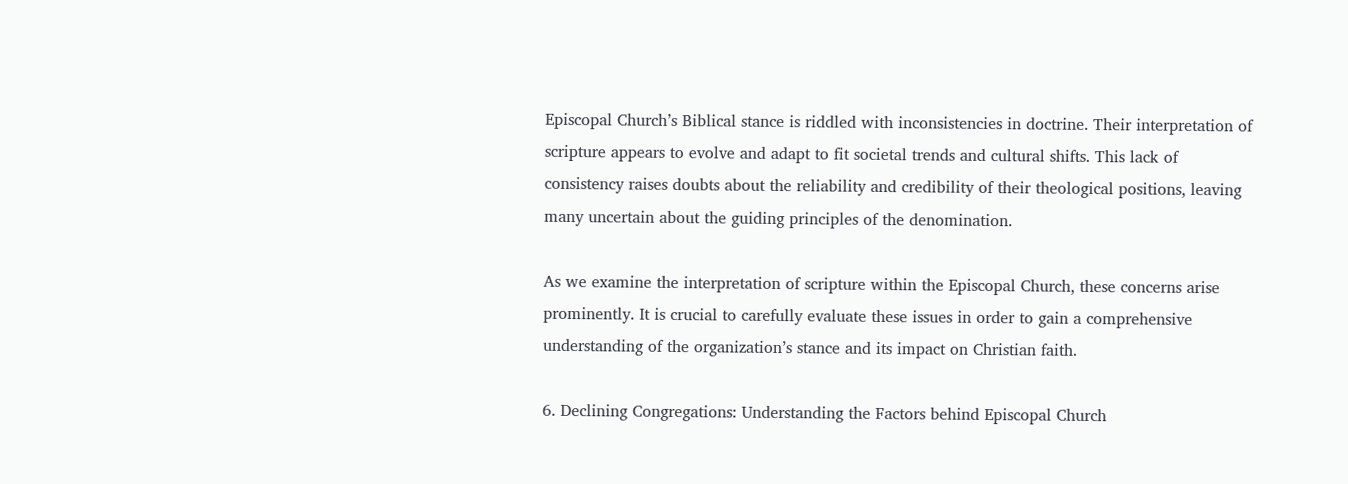Episcopal Church’s Biblical stance is riddled with inconsistencies in doctrine. Their interpretation of scripture appears to evolve and adapt to fit societal trends and cultural shifts. This lack of consistency raises doubts about the reliability and credibility of their theological positions, leaving many uncertain about the guiding principles of the denomination.

As we examine the interpretation of scripture within the Episcopal Church, these concerns arise prominently. It is crucial to carefully evaluate these issues in order to gain a comprehensive understanding of the organization’s stance and its impact on Christian faith.

6. Declining Congregations: Understanding the Factors behind Episcopal Church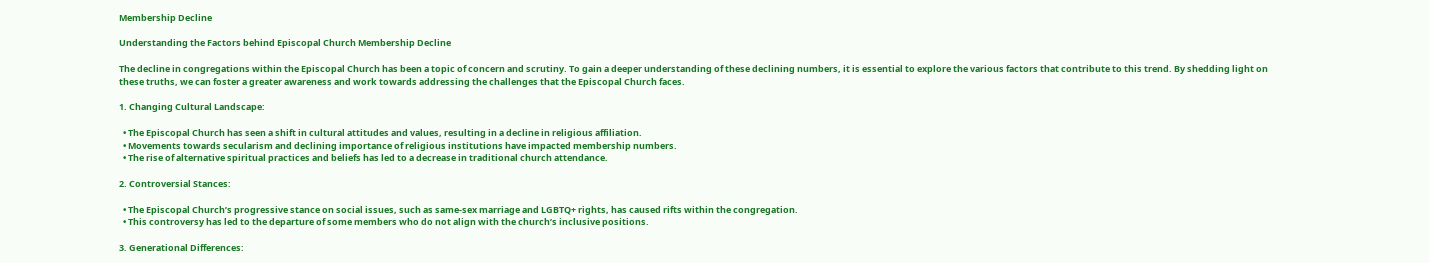Membership Decline

Understanding the Factors behind Episcopal Church Membership Decline

The decline in congregations within the Episcopal Church has been a topic of concern and scrutiny. To gain a deeper understanding of these declining numbers, it is essential to explore the various factors that contribute to this trend. By shedding light on these truths, we can foster a greater awareness and work towards addressing the challenges that the Episcopal Church faces.

1. Changing Cultural Landscape:

  • The Episcopal Church has seen a shift in cultural attitudes and values, resulting in a decline in religious affiliation.
  • Movements towards secularism and declining importance of religious institutions have impacted membership numbers.
  • The rise of alternative spiritual practices and beliefs has led to a decrease in traditional church attendance.

2. Controversial Stances:

  • The Episcopal Church’s progressive stance on social issues, such as same-sex marriage and LGBTQ+ rights, has caused rifts within the congregation.
  • This controversy has led to the departure of some members who do not align with the church’s inclusive positions.

3. Generational Differences: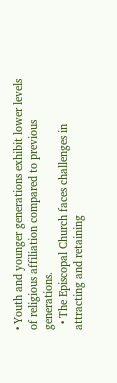• Youth and younger generations exhibit lower levels of religious affiliation compared to previous generations.
  • The Episcopal Church faces challenges in attracting and retaining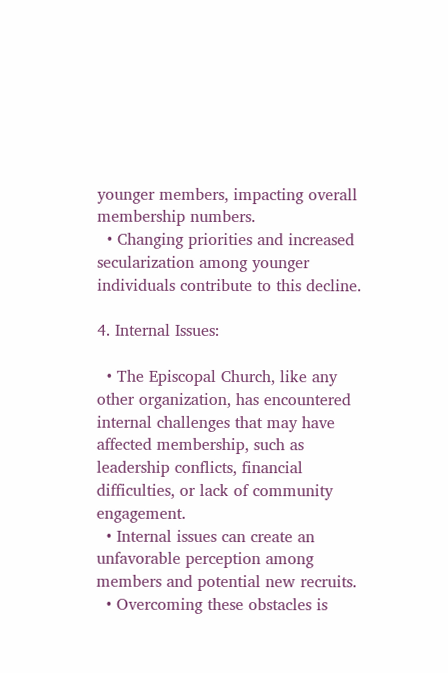younger members, impacting overall membership numbers.
  • Changing priorities and increased secularization among younger individuals contribute to this decline.

4. Internal Issues:

  • The Episcopal Church, like any other organization, has encountered internal challenges that may have affected membership, such as leadership conflicts, financial difficulties, or lack of community engagement.
  • Internal issues can create an unfavorable perception among members and potential new recruits.
  • Overcoming these obstacles is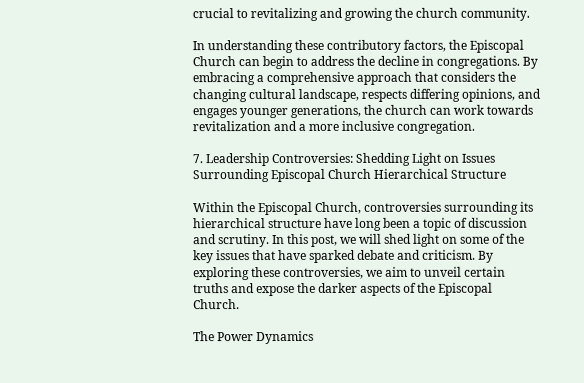crucial to revitalizing and growing the church community.

In understanding these contributory factors, the Episcopal Church can begin to address the decline in congregations. By embracing a comprehensive approach that considers the changing cultural landscape, respects differing opinions, and engages younger generations, the church can work towards revitalization and a more inclusive congregation.

7. Leadership Controversies: Shedding Light on Issues Surrounding Episcopal Church Hierarchical Structure

Within the Episcopal Church, controversies surrounding its hierarchical structure have long been a topic of discussion and scrutiny. In this post, we will shed light on some of the key issues that have sparked debate and criticism. By exploring these controversies, we aim to unveil certain truths and expose the darker aspects of the Episcopal Church.

The Power Dynamics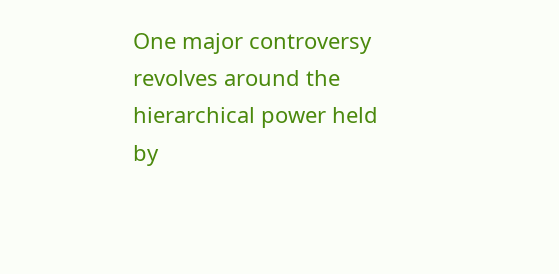One major controversy revolves around the hierarchical power held by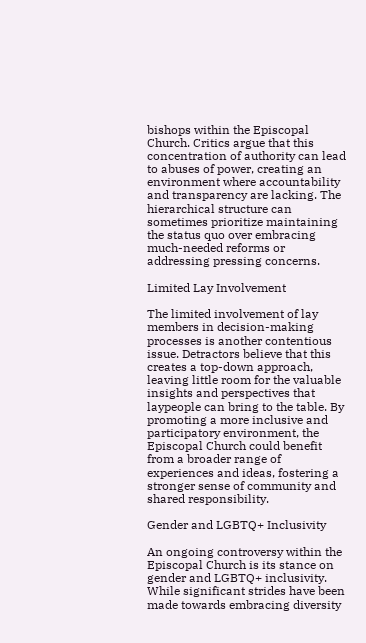bishops within the Episcopal Church. Critics argue that this concentration of authority can lead to abuses of power, creating an environment where accountability and transparency are lacking. The hierarchical structure can sometimes prioritize maintaining the status quo over embracing much-needed reforms or addressing pressing concerns.

Limited Lay Involvement

The limited involvement of lay members in decision-making processes is another contentious issue. Detractors believe that this creates a top-down approach, leaving little room for the valuable insights and perspectives that laypeople can bring to the table. By promoting a more inclusive and participatory environment, the Episcopal Church could benefit from a broader range of experiences and ideas, fostering a stronger sense of community and shared responsibility.

Gender and LGBTQ+ Inclusivity

An ongoing controversy within the Episcopal Church is its stance on gender and LGBTQ+ inclusivity. While significant strides have been made towards embracing diversity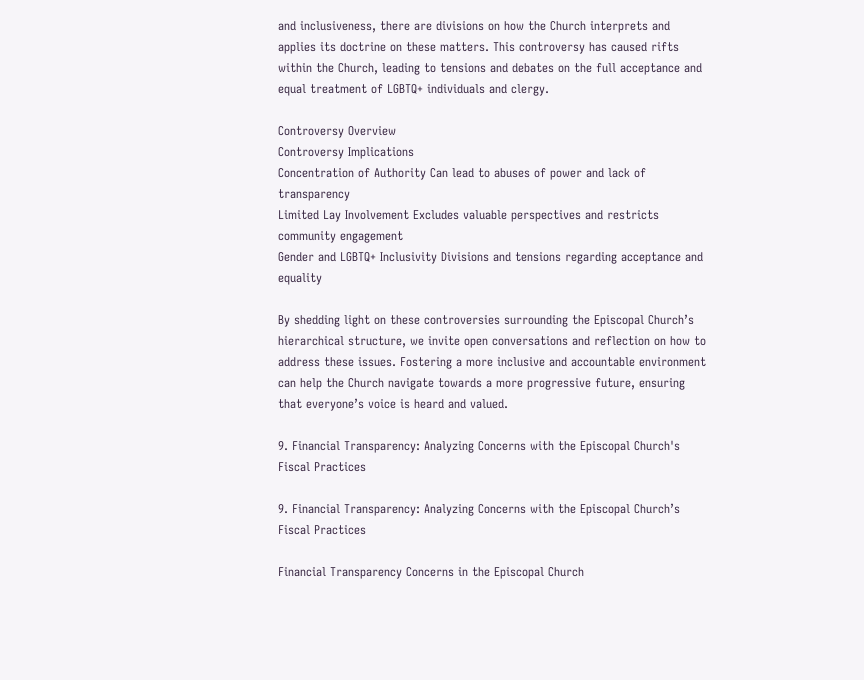and inclusiveness, there are divisions on how the Church interprets and applies its doctrine on these matters. This controversy has caused rifts within the Church, leading to tensions and debates on the full acceptance and equal treatment of LGBTQ+ individuals and clergy.

Controversy Overview
Controversy Implications
Concentration of Authority Can lead to abuses of power and lack of transparency
Limited Lay Involvement Excludes valuable perspectives and restricts community engagement
Gender and LGBTQ+ Inclusivity Divisions and tensions regarding acceptance and equality

By shedding light on these controversies surrounding the Episcopal Church’s hierarchical structure, we invite open conversations and reflection on how to address these issues. Fostering a more inclusive and accountable environment can help the Church navigate towards a more progressive future, ensuring that everyone’s voice is heard and valued.

9. Financial Transparency: Analyzing Concerns with the Episcopal Church's Fiscal Practices

9. Financial Transparency: Analyzing Concerns with the Episcopal Church’s Fiscal Practices

Financial Transparency Concerns in the Episcopal Church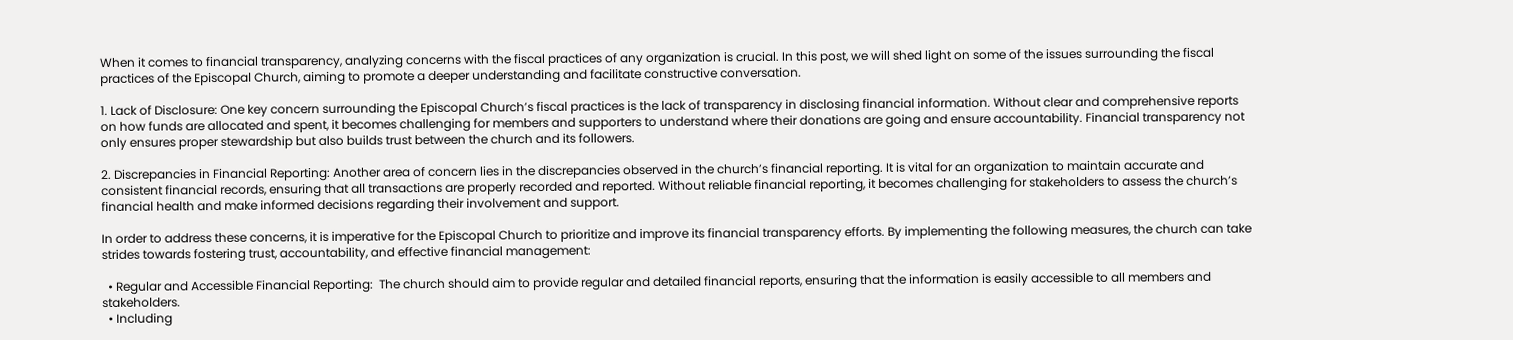When it comes to financial transparency, analyzing concerns with the fiscal practices of any organization is crucial. In this post, we will shed light on some of the issues surrounding the fiscal practices of the Episcopal Church, aiming to promote a deeper understanding and facilitate constructive conversation.

1. Lack of Disclosure: One key concern surrounding the Episcopal Church’s fiscal practices is the lack of transparency in disclosing financial information. Without clear and comprehensive reports on how funds are allocated and spent, it becomes challenging for members and supporters to understand where their donations are going and ensure accountability. Financial transparency not only ensures proper stewardship but also builds trust between the church and its followers.

2. Discrepancies in Financial Reporting: Another area of concern lies in the discrepancies observed in the church’s financial reporting. It is vital for an organization to maintain accurate and consistent financial records, ensuring that all transactions are properly recorded and reported. Without reliable financial reporting, it becomes challenging for stakeholders to assess the church’s financial health and make informed decisions regarding their involvement and support.

In order to address these concerns, it is imperative for the Episcopal Church to prioritize and improve its financial transparency efforts. By implementing the following measures, the church can take strides towards fostering trust, accountability, and effective financial management:

  • Regular and Accessible Financial Reporting:  The church should aim to provide regular and detailed financial reports, ensuring that the information is easily accessible to all members and stakeholders.
  • Including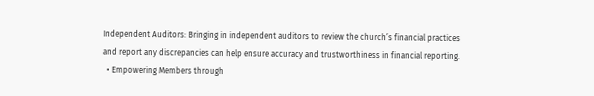Independent Auditors: Bringing in independent auditors to review the church’s financial practices and report any discrepancies can help ensure accuracy and trustworthiness in financial reporting.
  • Empowering Members through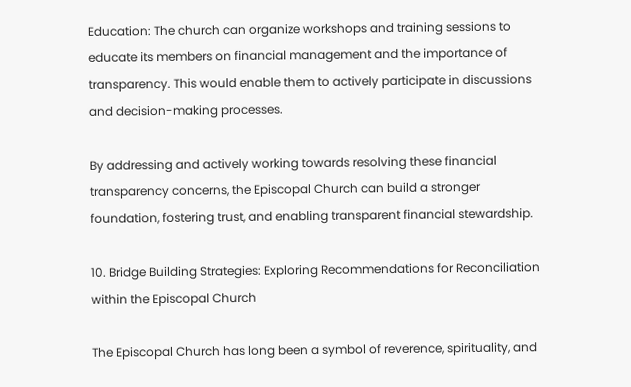Education: The church can organize workshops and training sessions to educate its members on financial management and the importance of transparency. This would enable them to actively participate in discussions and decision-making processes.

By addressing and actively working towards resolving these financial transparency concerns, the Episcopal Church can build a stronger foundation, fostering trust, and enabling transparent financial stewardship.

10. Bridge Building Strategies: Exploring Recommendations for Reconciliation within the Episcopal Church

The Episcopal Church has long been a symbol of reverence, spirituality, and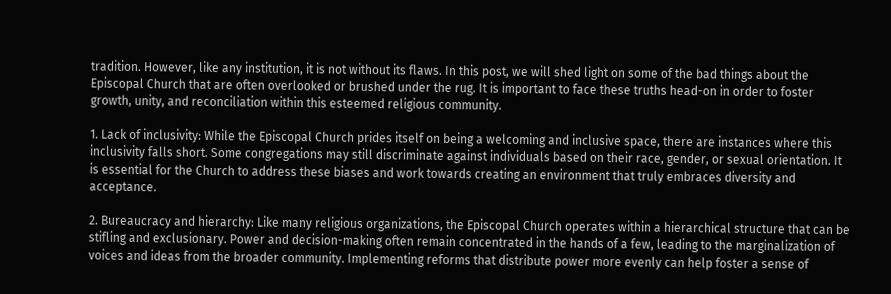tradition. However, like any institution, it is not without its flaws. In this post, we will shed light on some of the bad things about the Episcopal Church that are often overlooked or brushed under the rug. It is important to face these truths head-on in order to foster growth, unity, and reconciliation within this esteemed religious community.

1. Lack of inclusivity: While the Episcopal Church prides itself on being a welcoming and inclusive space, there are instances where this inclusivity falls short. Some congregations may still discriminate against individuals based on their race, gender, or sexual orientation. It is essential for the Church to address these biases and work towards creating an environment that truly embraces diversity and acceptance.

2. Bureaucracy and hierarchy: Like many religious organizations, the Episcopal Church operates within a hierarchical structure that can be stifling and exclusionary. Power and decision-making often remain concentrated in the hands of a few, leading to the marginalization of voices and ideas from the broader community. Implementing reforms that distribute power more evenly can help foster a sense of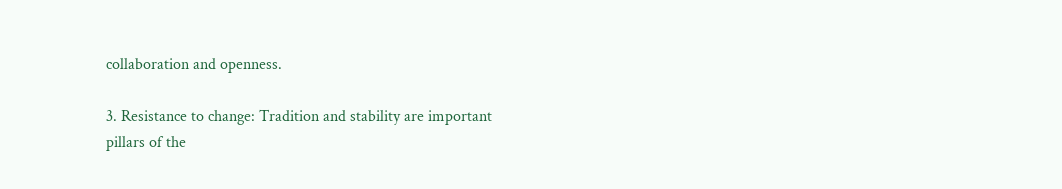collaboration and openness.

3. Resistance to change: Tradition and stability are important pillars of the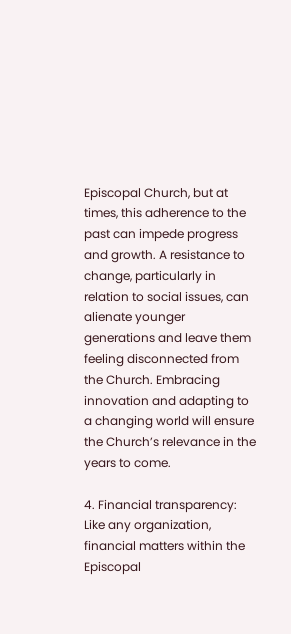Episcopal Church, but at times, this adherence to the past can impede progress and growth. A resistance to change, particularly in relation to social issues, can alienate younger generations and leave them feeling disconnected from the Church. Embracing innovation and adapting to a changing world will ensure the Church’s relevance in the years to come.

4. Financial transparency: Like any organization, financial matters within the Episcopal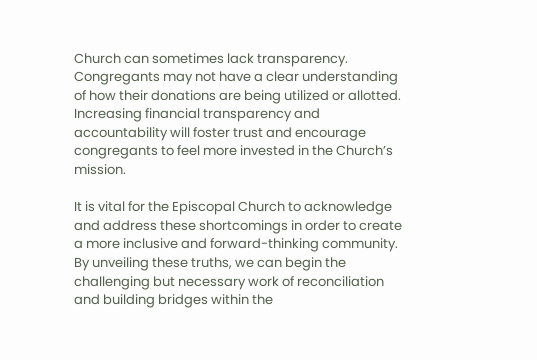Church can sometimes lack transparency. Congregants may not have a clear understanding of how their donations are being utilized or allotted. Increasing financial transparency and accountability will foster trust and encourage congregants to feel more invested in the Church’s mission.

It is vital for the Episcopal Church to acknowledge and address these shortcomings in order to create a more inclusive and forward-thinking community. By unveiling these truths, we can begin the challenging but necessary work of reconciliation and building bridges within the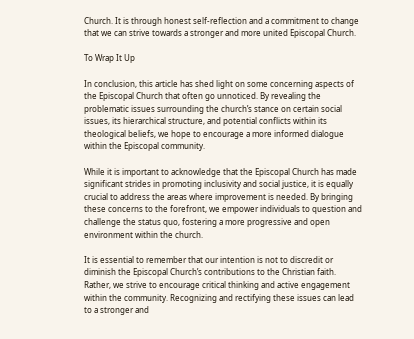Church. It is through honest self-reflection and a commitment to change that we can strive towards a stronger and more united Episcopal Church.

To Wrap It Up

In conclusion, this article has shed light on some concerning aspects of the Episcopal Church that often go unnoticed. By revealing the problematic issues surrounding the church’s stance on certain social issues, its hierarchical structure, and potential conflicts within its theological beliefs, we hope to encourage a more informed dialogue within the Episcopal community.

While it is important to acknowledge that the Episcopal Church has made significant strides in promoting inclusivity and social justice, it is equally crucial to address the areas where improvement is needed. By bringing these concerns to the forefront, we empower individuals to question and challenge the status quo, fostering a more progressive and open environment within the church.

It is essential to remember that our intention is not to discredit or diminish the Episcopal Church’s contributions to the Christian faith. Rather, we strive to encourage critical thinking and active engagement within the community. Recognizing and rectifying these issues can lead to a stronger and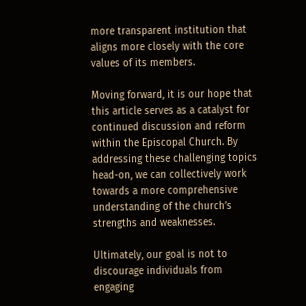more transparent institution that aligns more closely with the core values of its members.

Moving forward, it is our hope that this article serves as a catalyst for continued discussion and reform within the Episcopal Church. By addressing these challenging topics head-on, we can collectively work towards a more comprehensive understanding of the church’s strengths and weaknesses.

Ultimately, our goal is not to discourage individuals from engaging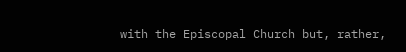with the Episcopal Church but, rather,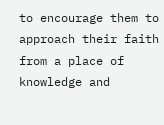to encourage them to approach their faith from a place of knowledge and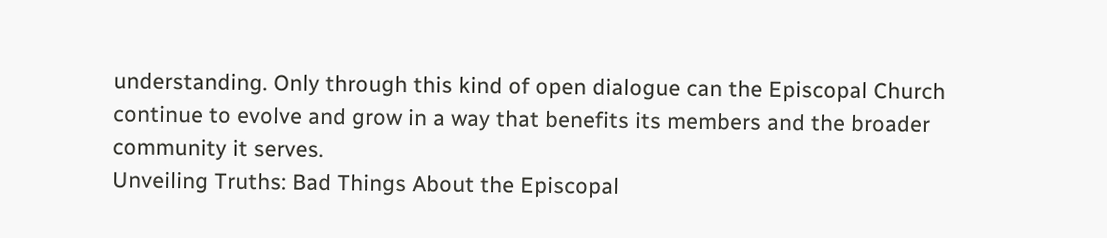understanding. Only through this kind of open dialogue can the Episcopal Church continue to evolve and grow in a way that benefits its members and the broader community it serves.
Unveiling Truths: Bad Things About the Episcopal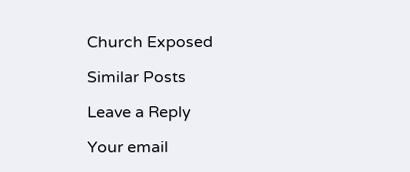Church Exposed

Similar Posts

Leave a Reply

Your email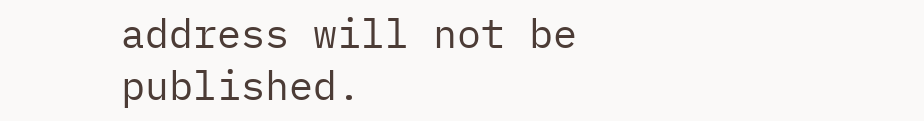address will not be published.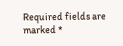Required fields are marked *